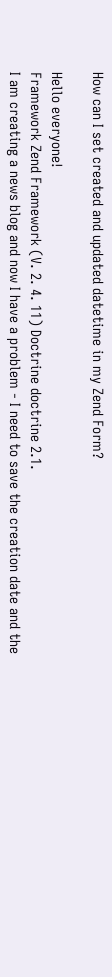How can I set created and updated datetime in my Zend Form?

Hello everyone!
Framework Zend Framework (V. 2. 4. 11) Doctrine doctrine 2.1.
I am creating a news blog and now I have a problem - I need to save the creation date and the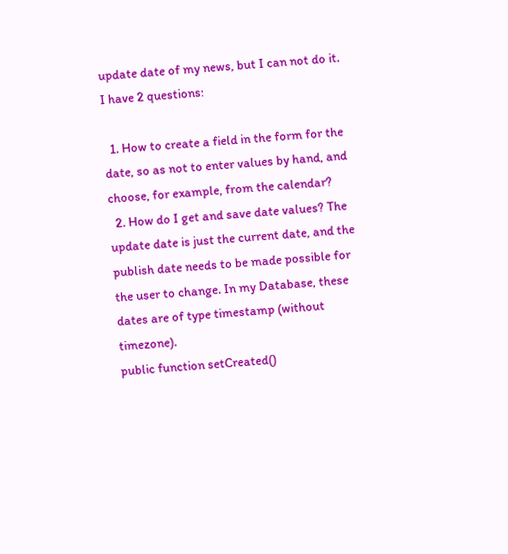update date of my news, but I can not do it. I have 2 questions:

  1. How to create a field in the form for the date, so as not to enter values by hand, and choose, for example, from the calendar?
  2. How do I get and save date values? The update date is just the current date, and the publish date needs to be made possible for the user to change. In my Database, these dates are of type timestamp (without timezone).
public function setCreated()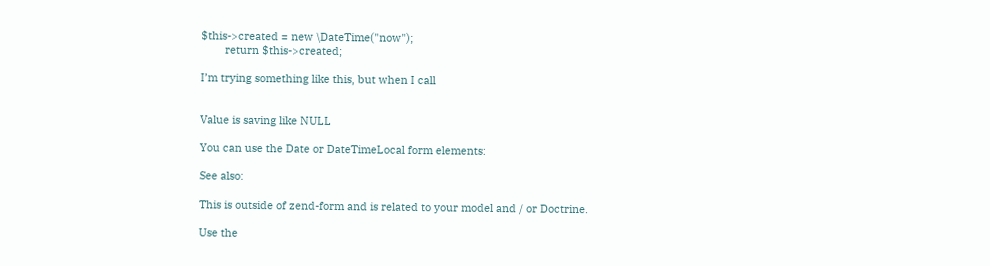$this->created = new \DateTime("now");
        return $this->created;

I’m trying something like this, but when I call


Value is saving like NULL

You can use the Date or DateTimeLocal form elements:

See also:

This is outside of zend-form and is related to your model and / or Doctrine.

Use the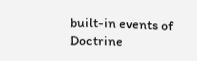built-in events of Doctrine